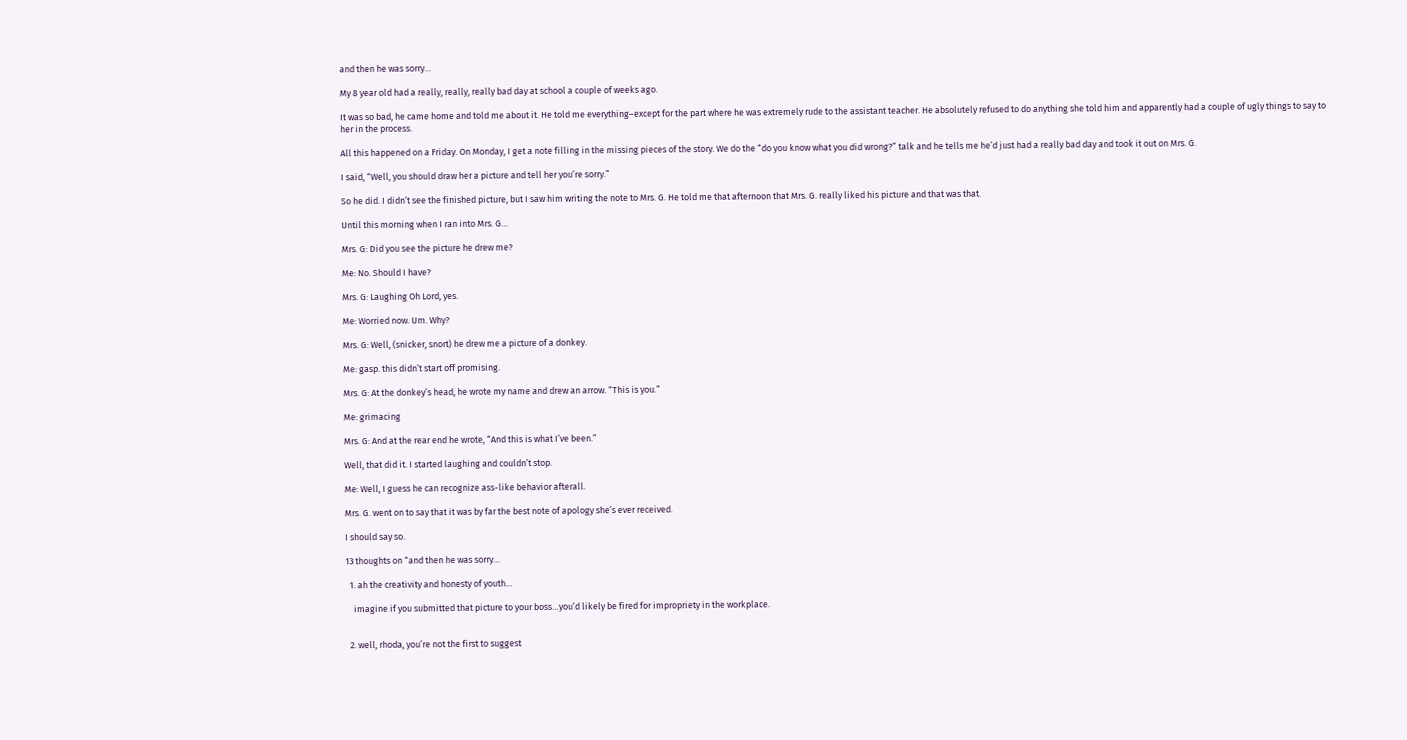and then he was sorry…

My 8 year old had a really, really, really bad day at school a couple of weeks ago.

It was so bad, he came home and told me about it. He told me everything–except for the part where he was extremely rude to the assistant teacher. He absolutely refused to do anything she told him and apparently had a couple of ugly things to say to her in the process.

All this happened on a Friday. On Monday, I get a note filling in the missing pieces of the story. We do the “do you know what you did wrong?” talk and he tells me he’d just had a really bad day and took it out on Mrs. G.

I said, “Well, you should draw her a picture and tell her you’re sorry.”

So he did. I didn’t see the finished picture, but I saw him writing the note to Mrs. G. He told me that afternoon that Mrs. G. really liked his picture and that was that.

Until this morning when I ran into Mrs. G…

Mrs. G: Did you see the picture he drew me?

Me: No. Should I have?

Mrs. G: Laughing Oh Lord, yes.

Me: Worried now. Um. Why?

Mrs. G: Well, (snicker, snort) he drew me a picture of a donkey.

Me: gasp. this didn’t start off promising.

Mrs. G: At the donkey’s head, he wrote my name and drew an arrow. “This is you.”

Me: grimacing

Mrs. G: And at the rear end he wrote, “And this is what I’ve been.”

Well, that did it. I started laughing and couldn’t stop.

Me: Well, I guess he can recognize ass-like behavior afterall.

Mrs. G. went on to say that it was by far the best note of apology she’s ever received.

I should say so.

13 thoughts on “and then he was sorry…

  1. ah the creativity and honesty of youth…

    imagine if you submitted that picture to your boss…you’d likely be fired for impropriety in the workplace.


  2. well, rhoda, you’re not the first to suggest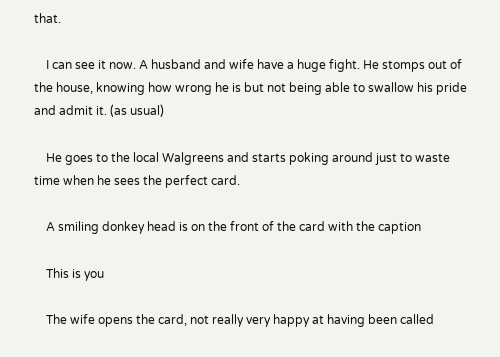that.

    I can see it now. A husband and wife have a huge fight. He stomps out of the house, knowing how wrong he is but not being able to swallow his pride and admit it. (as usual)

    He goes to the local Walgreens and starts poking around just to waste time when he sees the perfect card.

    A smiling donkey head is on the front of the card with the caption

    This is you

    The wife opens the card, not really very happy at having been called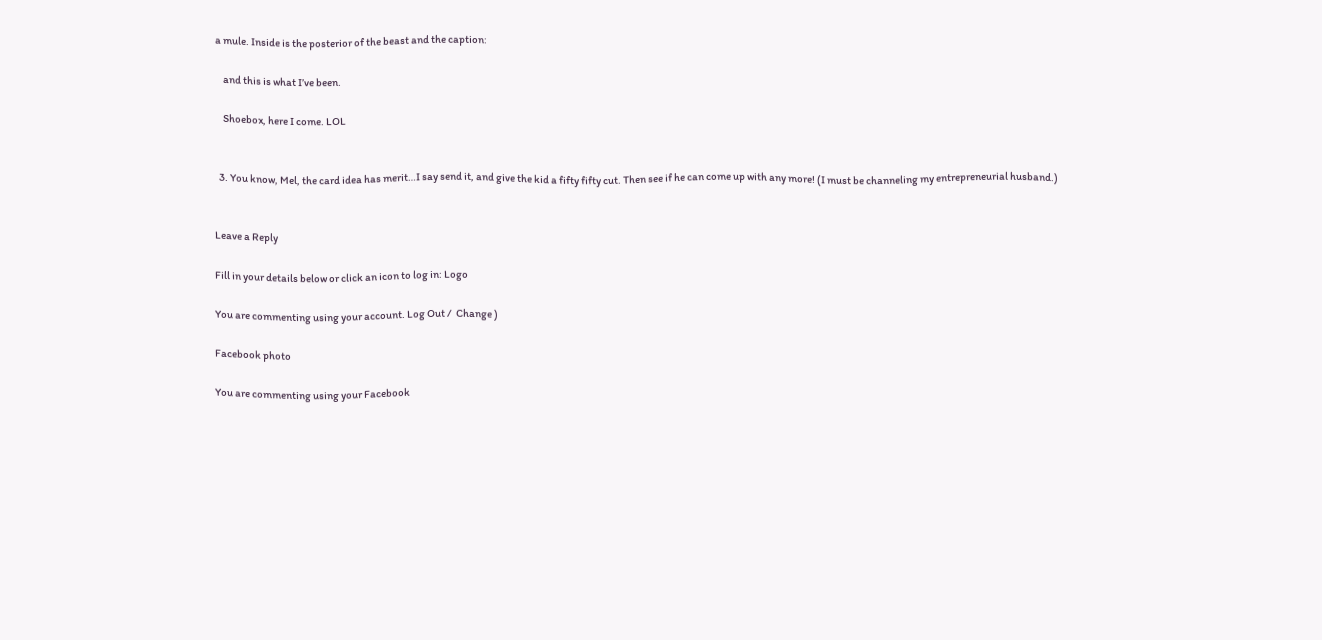a mule. Inside is the posterior of the beast and the caption:

    and this is what I’ve been.

    Shoebox, here I come. LOL


  3. You know, Mel, the card idea has merit…I say send it, and give the kid a fifty fifty cut. Then see if he can come up with any more! (I must be channeling my entrepreneurial husband.)


Leave a Reply

Fill in your details below or click an icon to log in: Logo

You are commenting using your account. Log Out /  Change )

Facebook photo

You are commenting using your Facebook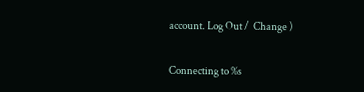account. Log Out /  Change )

Connecting to %s